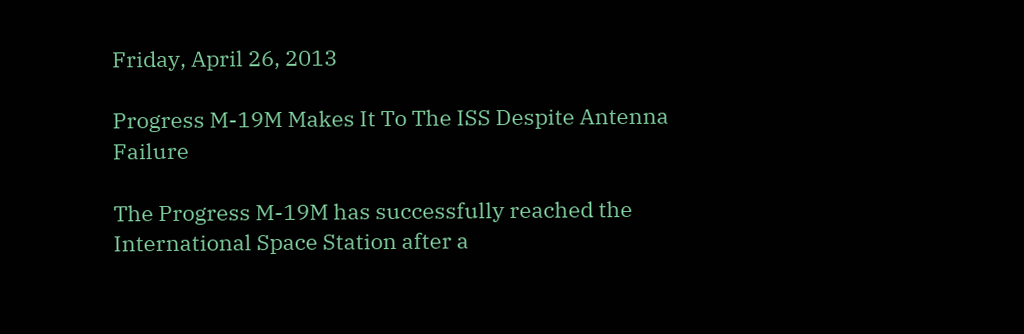Friday, April 26, 2013

Progress M-19M Makes It To The ISS Despite Antenna Failure

The Progress M-19M has successfully reached the International Space Station after a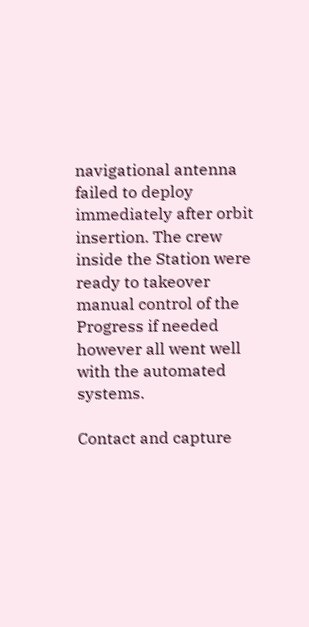navigational antenna failed to deploy immediately after orbit insertion. The crew inside the Station were ready to takeover manual control of the Progress if needed however all went well with the automated systems.

Contact and capture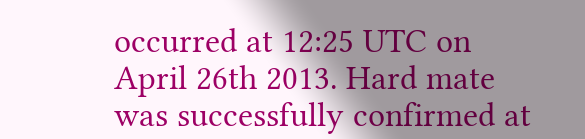occurred at 12:25 UTC on April 26th 2013. Hard mate was successfully confirmed at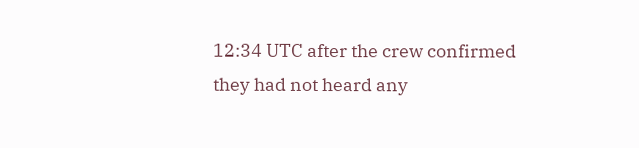12:34 UTC after the crew confirmed they had not heard any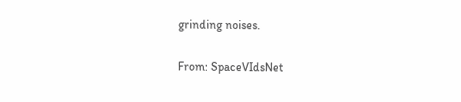grinding noises.

From: SpaceVIdsNet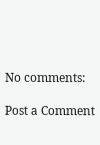No comments:

Post a Comment